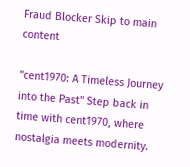Fraud Blocker Skip to main content

"cent1970: A Timeless Journey into the Past" Step back in time with cent1970, where nostalgia meets modernity.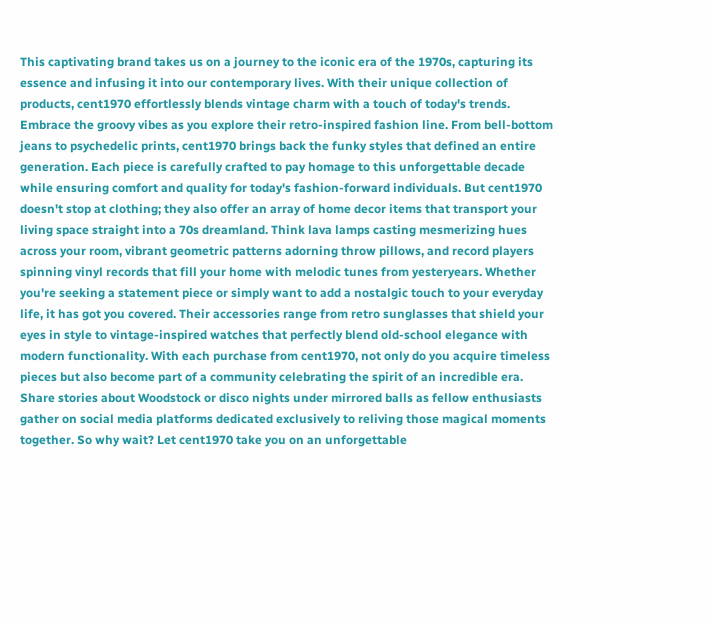This captivating brand takes us on a journey to the iconic era of the 1970s, capturing its essence and infusing it into our contemporary lives. With their unique collection of products, cent1970 effortlessly blends vintage charm with a touch of today's trends. Embrace the groovy vibes as you explore their retro-inspired fashion line. From bell-bottom jeans to psychedelic prints, cent1970 brings back the funky styles that defined an entire generation. Each piece is carefully crafted to pay homage to this unforgettable decade while ensuring comfort and quality for today's fashion-forward individuals. But cent1970 doesn't stop at clothing; they also offer an array of home decor items that transport your living space straight into a 70s dreamland. Think lava lamps casting mesmerizing hues across your room, vibrant geometric patterns adorning throw pillows, and record players spinning vinyl records that fill your home with melodic tunes from yesteryears. Whether you're seeking a statement piece or simply want to add a nostalgic touch to your everyday life, it has got you covered. Their accessories range from retro sunglasses that shield your eyes in style to vintage-inspired watches that perfectly blend old-school elegance with modern functionality. With each purchase from cent1970, not only do you acquire timeless pieces but also become part of a community celebrating the spirit of an incredible era. Share stories about Woodstock or disco nights under mirrored balls as fellow enthusiasts gather on social media platforms dedicated exclusively to reliving those magical moments together. So why wait? Let cent1970 take you on an unforgettable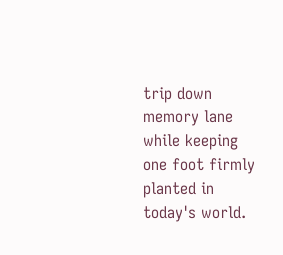trip down memory lane while keeping one foot firmly planted in today's world.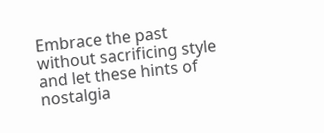Embrace the past without sacrificing style and let these hints of nostalgia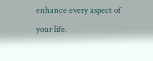enhance every aspect of your life.